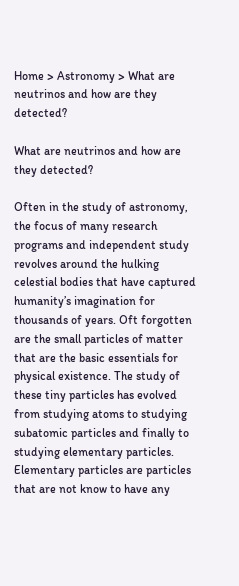Home > Astronomy > What are neutrinos and how are they detected?

What are neutrinos and how are they detected?

Often in the study of astronomy, the focus of many research programs and independent study revolves around the hulking celestial bodies that have captured humanity’s imagination for thousands of years. Oft forgotten are the small particles of matter that are the basic essentials for physical existence. The study of these tiny particles has evolved from studying atoms to studying subatomic particles and finally to studying elementary particles. Elementary particles are particles that are not know to have any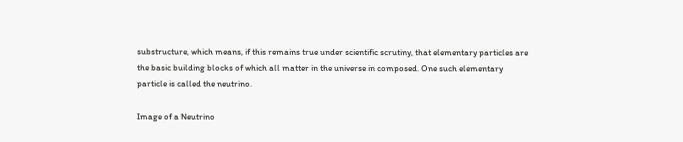substructure, which means, if this remains true under scientific scrutiny, that elementary particles are the basic building blocks of which all matter in the universe in composed. One such elementary particle is called the neutrino.

Image of a Neutrino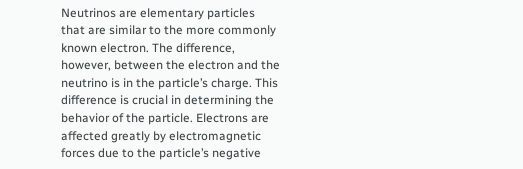Neutrinos are elementary particles that are similar to the more commonly known electron. The difference, however, between the electron and the neutrino is in the particle’s charge. This difference is crucial in determining the behavior of the particle. Electrons are affected greatly by electromagnetic forces due to the particle’s negative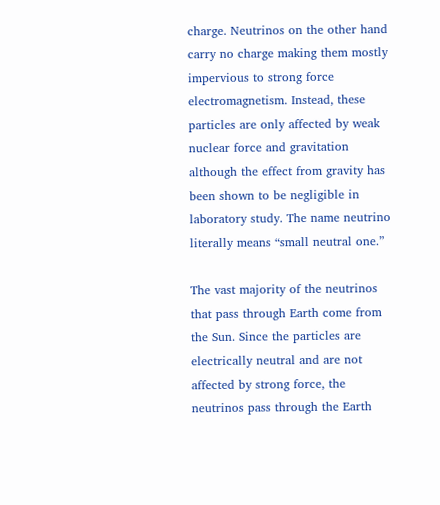charge. Neutrinos on the other hand carry no charge making them mostly impervious to strong force electromagnetism. Instead, these particles are only affected by weak nuclear force and gravitation although the effect from gravity has been shown to be negligible in laboratory study. The name neutrino literally means “small neutral one.”

The vast majority of the neutrinos that pass through Earth come from the Sun. Since the particles are electrically neutral and are not affected by strong force, the neutrinos pass through the Earth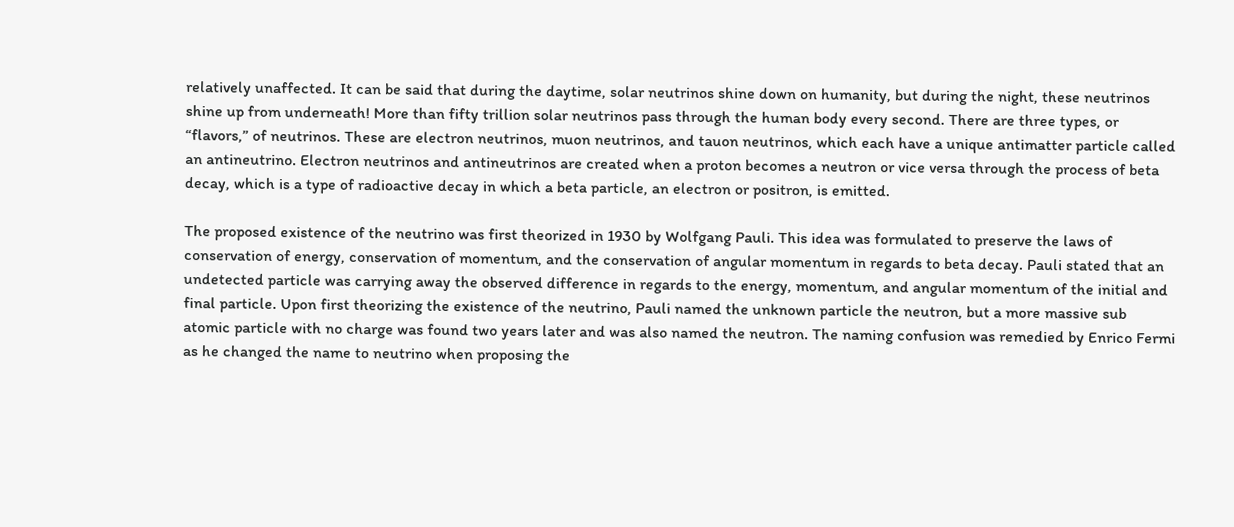relatively unaffected. It can be said that during the daytime, solar neutrinos shine down on humanity, but during the night, these neutrinos shine up from underneath! More than fifty trillion solar neutrinos pass through the human body every second. There are three types, or “flavors,” of neutrinos. These are electron neutrinos, muon neutrinos, and tauon neutrinos, which each have a unique antimatter particle called an antineutrino. Electron neutrinos and antineutrinos are created when a proton becomes a neutron or vice versa through the process of beta decay, which is a type of radioactive decay in which a beta particle, an electron or positron, is emitted.

The proposed existence of the neutrino was first theorized in 1930 by Wolfgang Pauli. This idea was formulated to preserve the laws of conservation of energy, conservation of momentum, and the conservation of angular momentum in regards to beta decay. Pauli stated that an undetected particle was carrying away the observed difference in regards to the energy, momentum, and angular momentum of the initial and final particle. Upon first theorizing the existence of the neutrino, Pauli named the unknown particle the neutron, but a more massive sub atomic particle with no charge was found two years later and was also named the neutron. The naming confusion was remedied by Enrico Fermi as he changed the name to neutrino when proposing the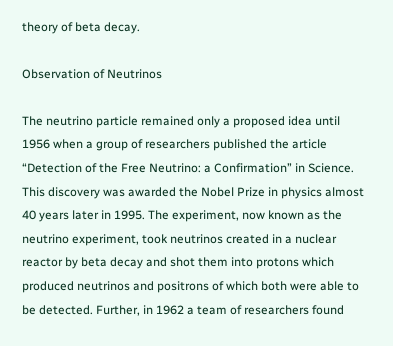theory of beta decay.

Observation of Neutrinos

The neutrino particle remained only a proposed idea until 1956 when a group of researchers published the article “Detection of the Free Neutrino: a Confirmation” in Science. This discovery was awarded the Nobel Prize in physics almost 40 years later in 1995. The experiment, now known as the neutrino experiment, took neutrinos created in a nuclear reactor by beta decay and shot them into protons which produced neutrinos and positrons of which both were able to be detected. Further, in 1962 a team of researchers found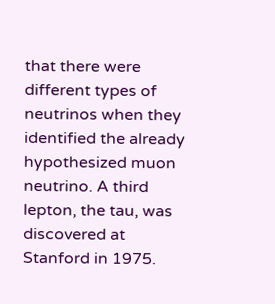that there were different types of neutrinos when they identified the already hypothesized muon neutrino. A third lepton, the tau, was discovered at Stanford in 1975.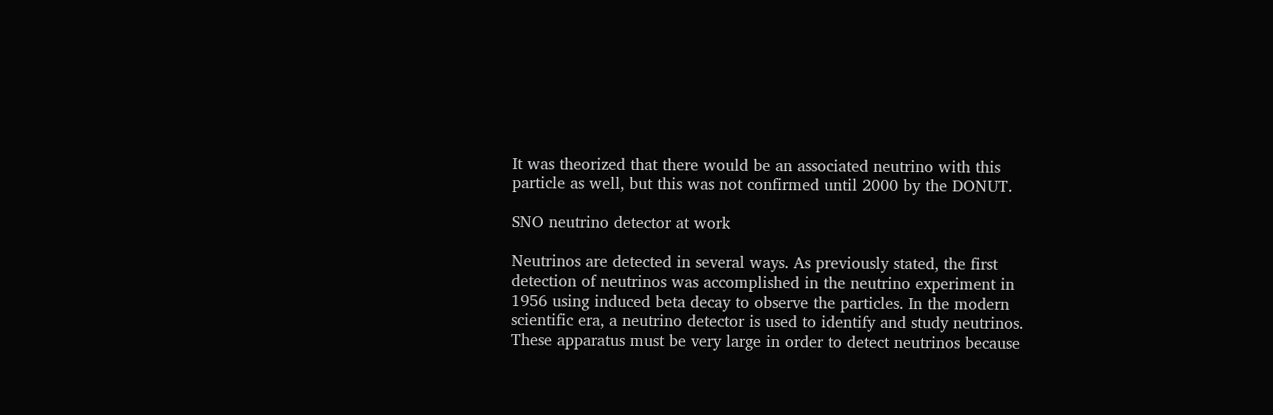It was theorized that there would be an associated neutrino with this particle as well, but this was not confirmed until 2000 by the DONUT.

SNO neutrino detector at work

Neutrinos are detected in several ways. As previously stated, the first detection of neutrinos was accomplished in the neutrino experiment in 1956 using induced beta decay to observe the particles. In the modern scientific era, a neutrino detector is used to identify and study neutrinos. These apparatus must be very large in order to detect neutrinos because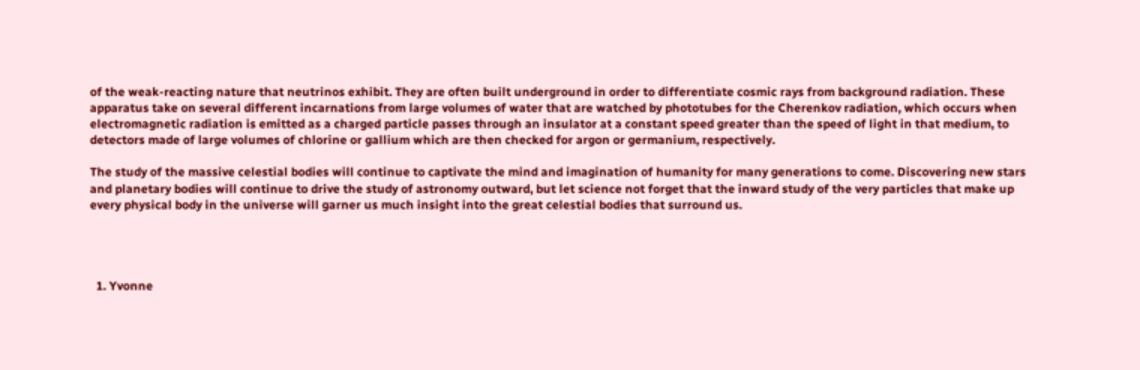of the weak-reacting nature that neutrinos exhibit. They are often built underground in order to differentiate cosmic rays from background radiation. These apparatus take on several different incarnations from large volumes of water that are watched by phototubes for the Cherenkov radiation, which occurs when electromagnetic radiation is emitted as a charged particle passes through an insulator at a constant speed greater than the speed of light in that medium, to detectors made of large volumes of chlorine or gallium which are then checked for argon or germanium, respectively.

The study of the massive celestial bodies will continue to captivate the mind and imagination of humanity for many generations to come. Discovering new stars and planetary bodies will continue to drive the study of astronomy outward, but let science not forget that the inward study of the very particles that make up every physical body in the universe will garner us much insight into the great celestial bodies that surround us.




  1. Yvonne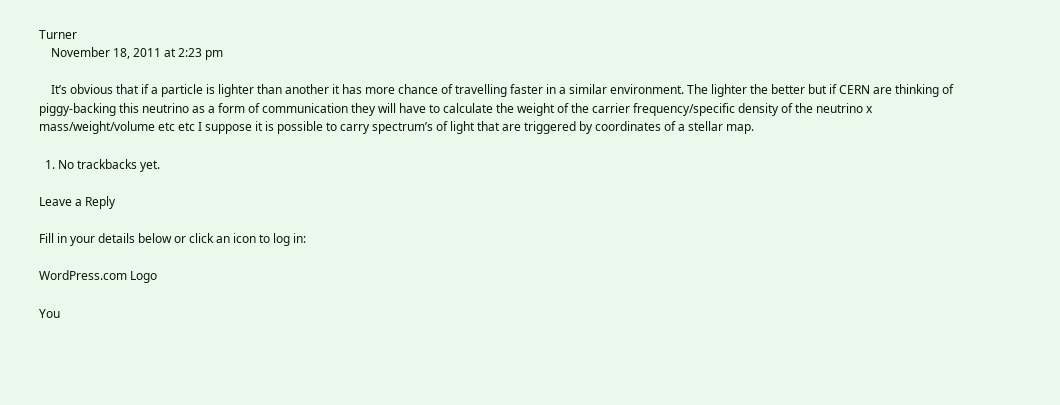Turner
    November 18, 2011 at 2:23 pm

    It’s obvious that if a particle is lighter than another it has more chance of travelling faster in a similar environment. The lighter the better but if CERN are thinking of piggy-backing this neutrino as a form of communication they will have to calculate the weight of the carrier frequency/specific density of the neutrino x mass/weight/volume etc etc I suppose it is possible to carry spectrum’s of light that are triggered by coordinates of a stellar map.

  1. No trackbacks yet.

Leave a Reply

Fill in your details below or click an icon to log in:

WordPress.com Logo

You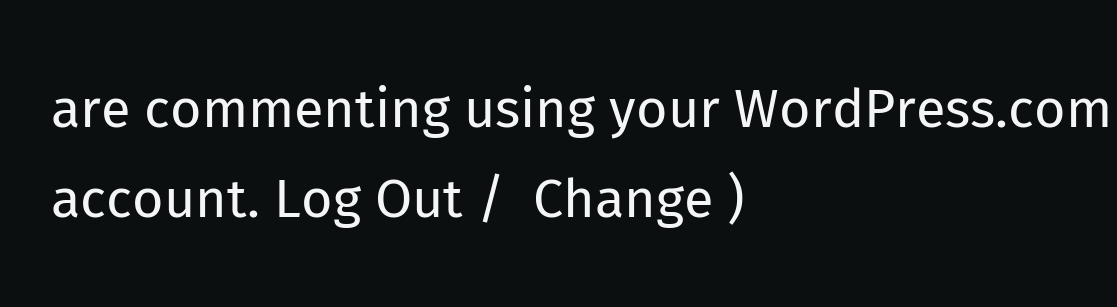are commenting using your WordPress.com account. Log Out /  Change )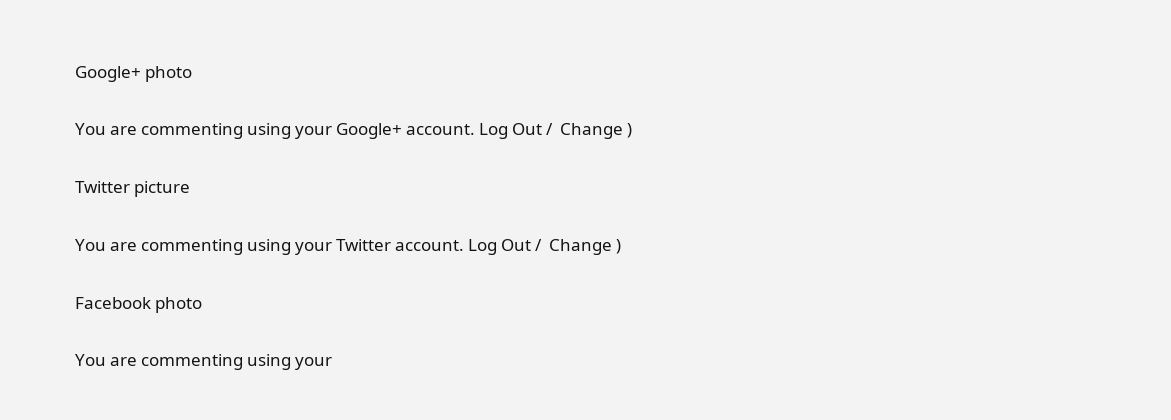Google+ photo

You are commenting using your Google+ account. Log Out /  Change )

Twitter picture

You are commenting using your Twitter account. Log Out /  Change )

Facebook photo

You are commenting using your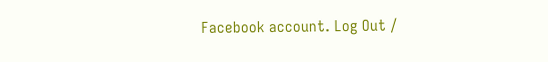Facebook account. Log Out /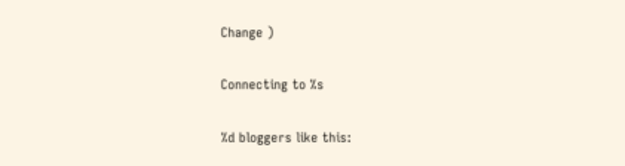Change )

Connecting to %s

%d bloggers like this: